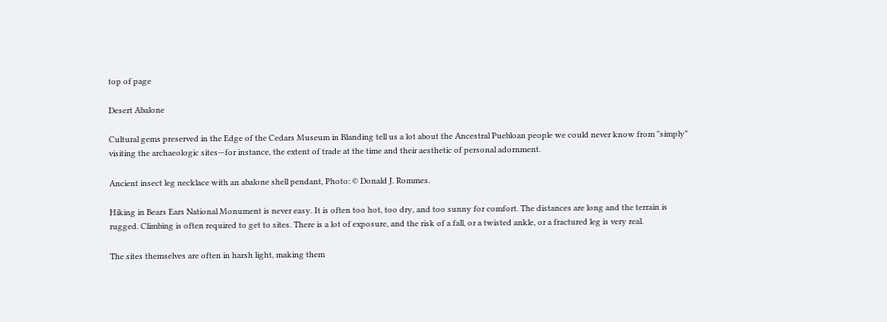top of page

Desert Abalone

Cultural gems preserved in the Edge of the Cedars Museum in Blanding tell us a lot about the Ancestral Puebloan people we could never know from "simply" visiting the archaeologic sites—for instance, the extent of trade at the time and their aesthetic of personal adornment.

Ancient insect leg necklace with an abalone shell pendant, Photo: © Donald J. Rommes.

Hiking in Bears Ears National Monument is never easy. It is often too hot, too dry, and too sunny for comfort. The distances are long and the terrain is rugged. Climbing is often required to get to sites. There is a lot of exposure, and the risk of a fall, or a twisted ankle, or a fractured leg is very real.

The sites themselves are often in harsh light, making them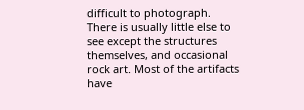difficult to photograph. There is usually little else to see except the structures themselves, and occasional rock art. Most of the artifacts have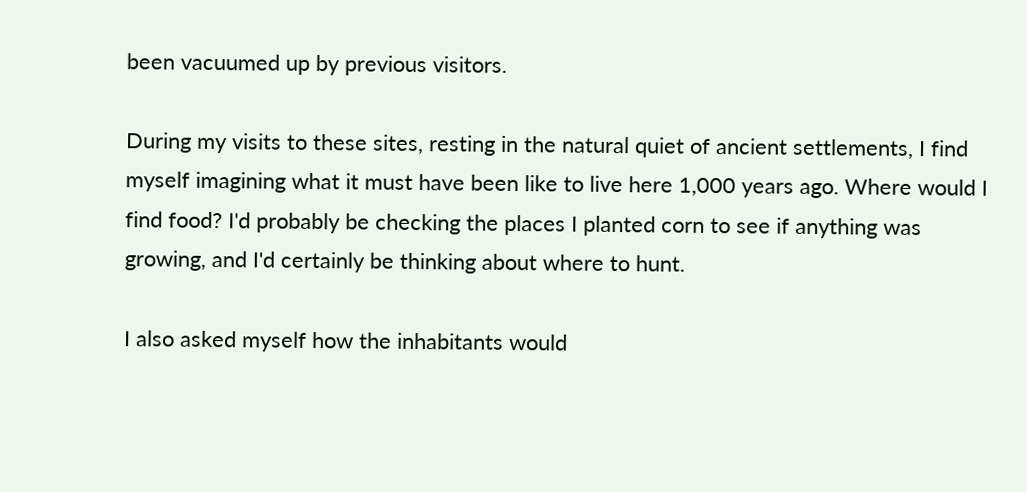been vacuumed up by previous visitors.

During my visits to these sites, resting in the natural quiet of ancient settlements, I find myself imagining what it must have been like to live here 1,000 years ago. Where would I find food? I'd probably be checking the places I planted corn to see if anything was growing, and I'd certainly be thinking about where to hunt.

I also asked myself how the inhabitants would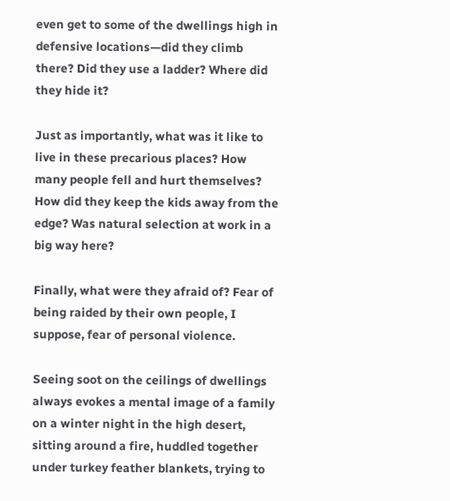even get to some of the dwellings high in defensive locations—did they climb there? Did they use a ladder? Where did they hide it?

Just as importantly, what was it like to live in these precarious places? How many people fell and hurt themselves? How did they keep the kids away from the edge? Was natural selection at work in a big way here?

Finally, what were they afraid of? Fear of being raided by their own people, I suppose, fear of personal violence.

Seeing soot on the ceilings of dwellings always evokes a mental image of a family on a winter night in the high desert, sitting around a fire, huddled together under turkey feather blankets, trying to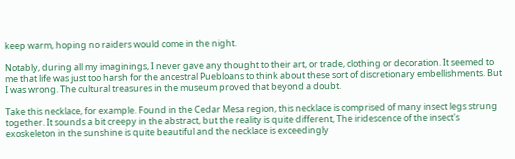keep warm, hoping no raiders would come in the night.

Notably, during all my imaginings, I never gave any thought to their art, or trade, clothing or decoration. It seemed to me that life was just too harsh for the ancestral Puebloans to think about these sort of discretionary embellishments. But I was wrong. The cultural treasures in the museum proved that beyond a doubt.

Take this necklace, for example. Found in the Cedar Mesa region, this necklace is comprised of many insect legs strung together. It sounds a bit creepy in the abstract, but the reality is quite different, The iridescence of the insect's exoskeleton in the sunshine is quite beautiful and the necklace is exceedingly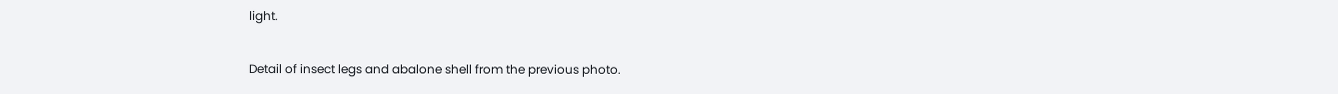light.

Detail of insect legs and abalone shell from the previous photo.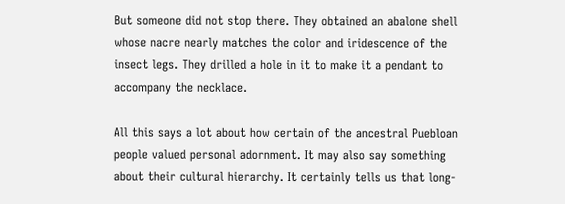But someone did not stop there. They obtained an abalone shell whose nacre nearly matches the color and iridescence of the insect legs. They drilled a hole in it to make it a pendant to accompany the necklace.

All this says a lot about how certain of the ancestral Puebloan people valued personal adornment. It may also say something about their cultural hierarchy. It certainly tells us that long-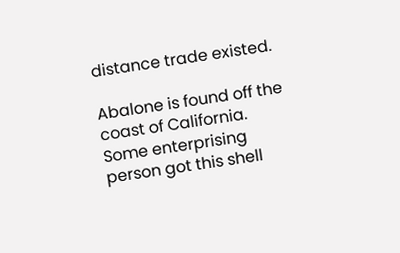distance trade existed.

Abalone is found off the coast of California. Some enterprising person got this shell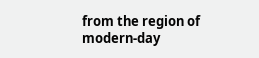from the region of modern-day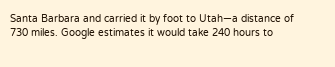Santa Barbara and carried it by foot to Utah—a distance of 730 miles. Google estimates it would take 240 hours to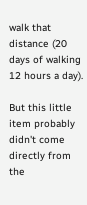walk that distance (20 days of walking 12 hours a day).

But this little item probably didn't come directly from the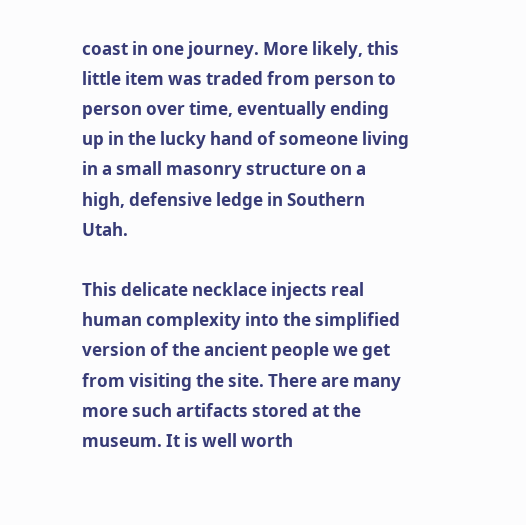coast in one journey. More likely, this little item was traded from person to person over time, eventually ending up in the lucky hand of someone living in a small masonry structure on a high, defensive ledge in Southern Utah.

This delicate necklace injects real human complexity into the simplified version of the ancient people we get from visiting the site. There are many more such artifacts stored at the museum. It is well worth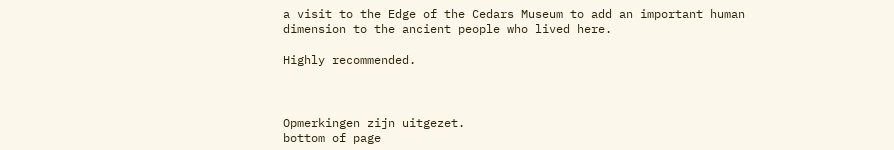a visit to the Edge of the Cedars Museum to add an important human dimension to the ancient people who lived here.

Highly recommended.



Opmerkingen zijn uitgezet.
bottom of page